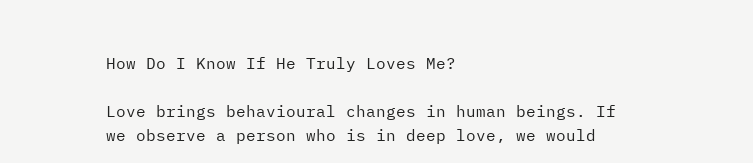How Do I Know If He Truly Loves Me?

Love brings behavioural changes in human beings. If we observe a person who is in deep love, we would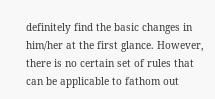definitely find the basic changes in him/her at the first glance. However, there is no certain set of rules that can be applicable to fathom out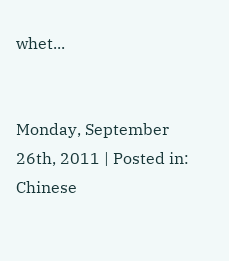whet...


Monday, September 26th, 2011 | Posted in: Chinese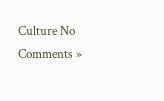Culture No Comments »